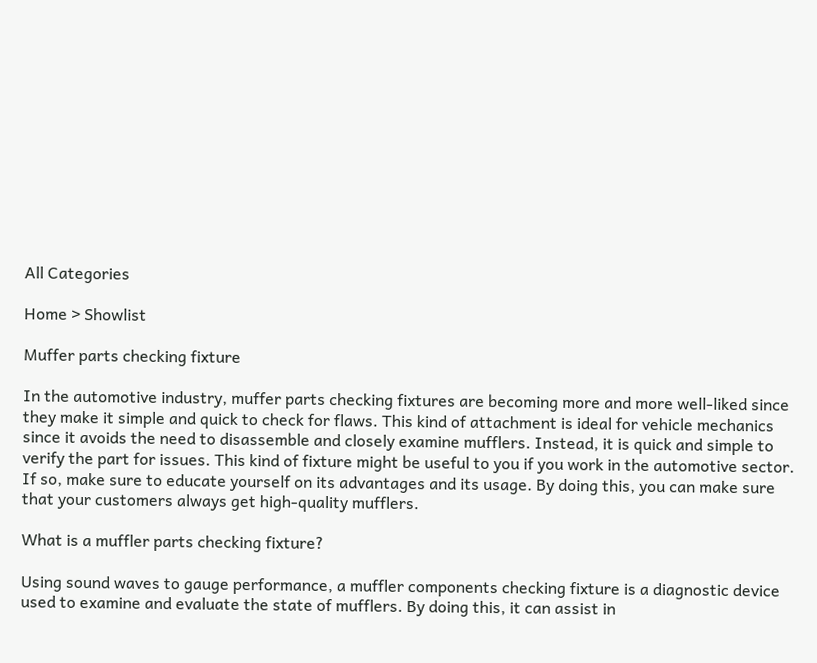All Categories

Home > Showlist

Muffer parts checking fixture

In the automotive industry, muffer parts checking fixtures are becoming more and more well-liked since they make it simple and quick to check for flaws. This kind of attachment is ideal for vehicle mechanics since it avoids the need to disassemble and closely examine mufflers. Instead, it is quick and simple to verify the part for issues. This kind of fixture might be useful to you if you work in the automotive sector. If so, make sure to educate yourself on its advantages and its usage. By doing this, you can make sure that your customers always get high-quality mufflers.

What is a muffler parts checking fixture?

Using sound waves to gauge performance, a muffler components checking fixture is a diagnostic device used to examine and evaluate the state of mufflers. By doing this, it can assist in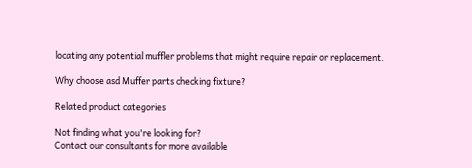locating any potential muffler problems that might require repair or replacement.

Why choose asd Muffer parts checking fixture?

Related product categories

Not finding what you're looking for?
Contact our consultants for more available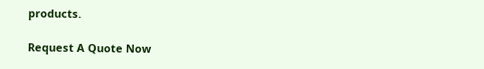products.

Request A Quote Now